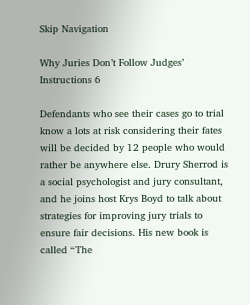Skip Navigation

Why Juries Don’t Follow Judges’ Instructions 6

Defendants who see their cases go to trial know a lots at risk considering their fates will be decided by 12 people who would rather be anywhere else. Drury Sherrod is a social psychologist and jury consultant, and he joins host Krys Boyd to talk about strategies for improving jury trials to ensure fair decisions. His new book is called “The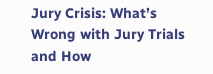Jury Crisis: What’s Wrong with Jury Trials and How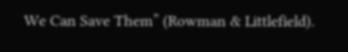We Can Save Them” (Rowman & Littlefield).